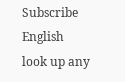Subscribe English
look up any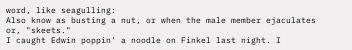word, like seagulling:
Also know as busting a nut, or when the male member ejaculates or, "skeets."
I caught Edwin poppin' a noodle on Finkel last night. I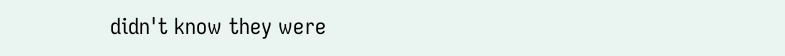didn't know they were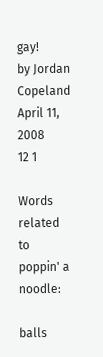gay!
by Jordan Copeland April 11, 2008
12 1

Words related to poppin' a noodle:

balls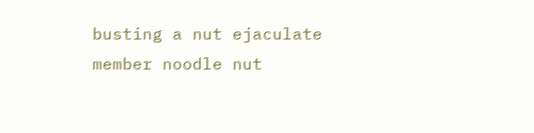busting a nut ejaculate member noodle nut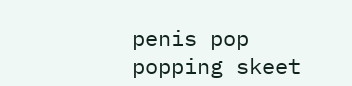penis pop popping skeet